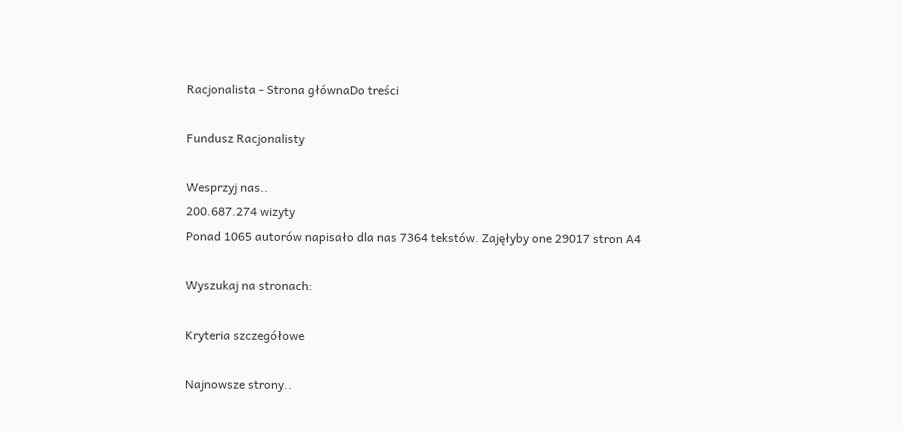Racjonalista - Strona głównaDo treści

Fundusz Racjonalisty

Wesprzyj nas..
200.687.274 wizyty
Ponad 1065 autorów napisało dla nas 7364 tekstów. Zajęłyby one 29017 stron A4

Wyszukaj na stronach:

Kryteria szczegółowe

Najnowsze strony..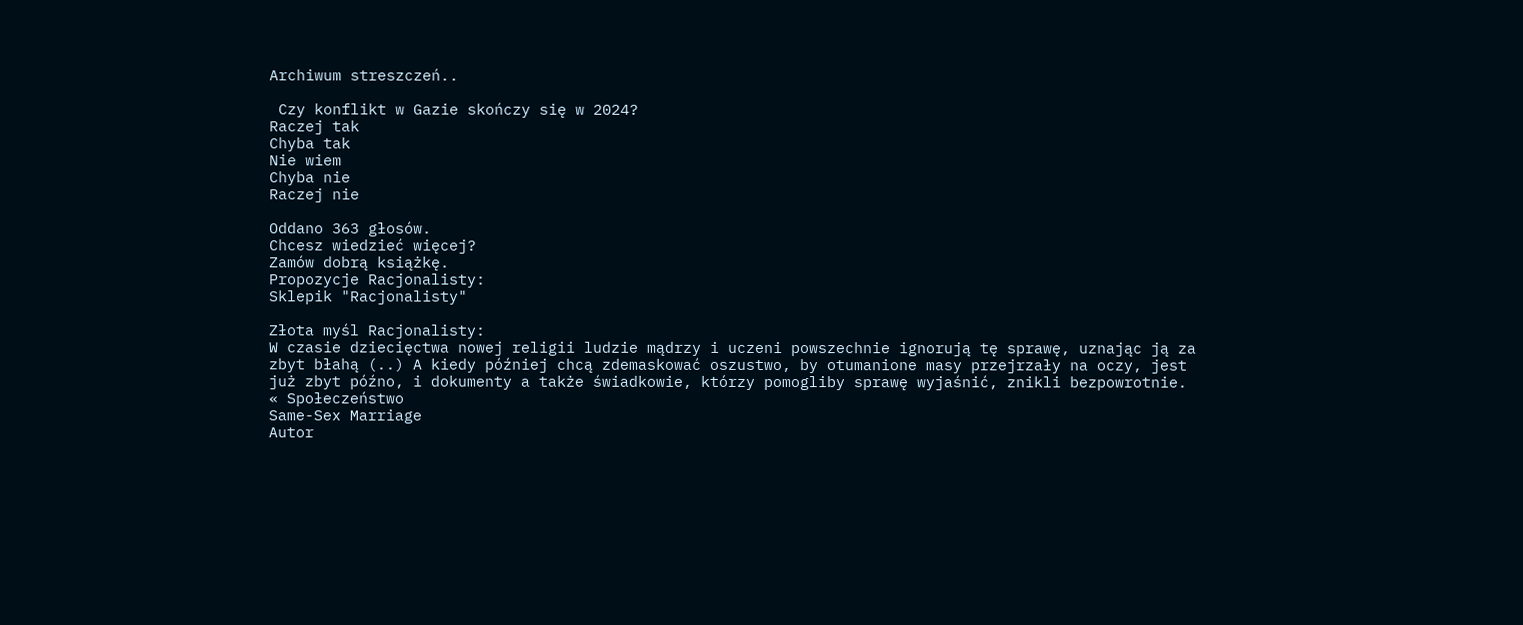Archiwum streszczeń..

 Czy konflikt w Gazie skończy się w 2024?
Raczej tak
Chyba tak
Nie wiem
Chyba nie
Raczej nie

Oddano 363 głosów.
Chcesz wiedzieć więcej?
Zamów dobrą książkę.
Propozycje Racjonalisty:
Sklepik "Racjonalisty"

Złota myśl Racjonalisty:
W czasie dziecięctwa nowej religii ludzie mądrzy i uczeni powszechnie ignorują tę sprawę, uznając ją za zbyt błahą (..) A kiedy później chcą zdemaskować oszustwo, by otumanione masy przejrzały na oczy, jest już zbyt późno, i dokumenty a także świadkowie, którzy pomogliby sprawę wyjaśnić, znikli bezpowrotnie.
« Społeczeństwo
Same-Sex Marriage
Autor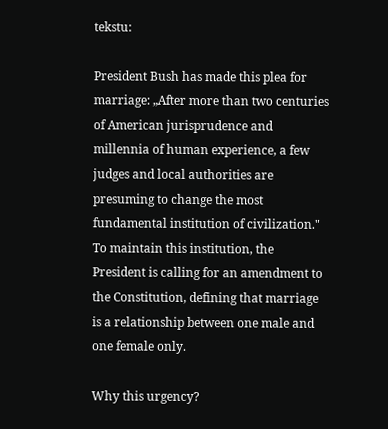tekstu:

President Bush has made this plea for marriage: „After more than two centuries of American jurisprudence and millennia of human experience, a few judges and local authorities are presuming to change the most fundamental institution of civilization." To maintain this institution, the President is calling for an amendment to the Constitution, defining that marriage is a relationship between one male and one female only.

Why this urgency?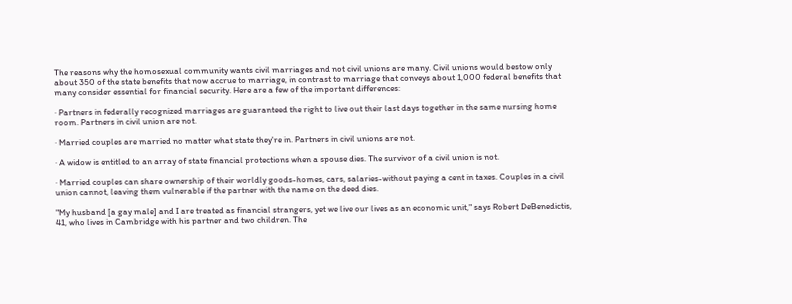The reasons why the homosexual community wants civil marriages and not civil unions are many. Civil unions would bestow only about 350 of the state benefits that now accrue to marriage, in contrast to marriage that conveys about 1,000 federal benefits that many consider essential for financial security. Here are a few of the important differences:

· Partners in federally recognized marriages are guaranteed the right to live out their last days together in the same nursing home room. Partners in civil union are not.

· Married couples are married no matter what state they're in. Partners in civil unions are not.

· A widow is entitled to an array of state financial protections when a spouse dies. The survivor of a civil union is not.

· Married couples can share ownership of their worldly goods-homes, cars, salaries-without paying a cent in taxes. Couples in a civil union cannot, leaving them vulnerable if the partner with the name on the deed dies.

"My husband [a gay male] and I are treated as financial strangers, yet we live our lives as an economic unit," says Robert DeBenedictis, 41, who lives in Cambridge with his partner and two children. The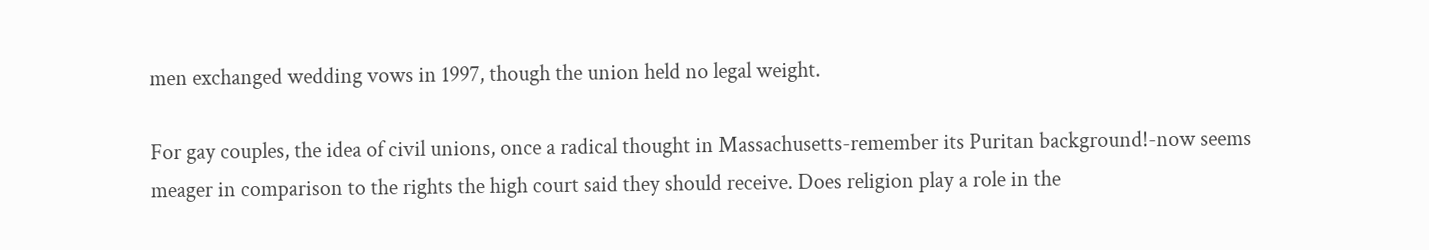men exchanged wedding vows in 1997, though the union held no legal weight.

For gay couples, the idea of civil unions, once a radical thought in Massachusetts-remember its Puritan background!-now seems meager in comparison to the rights the high court said they should receive. Does religion play a role in the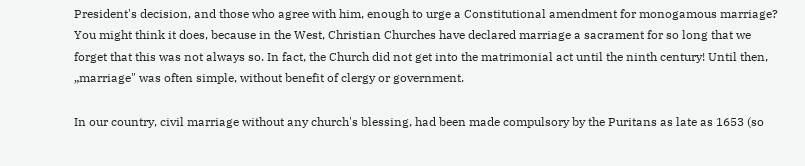President's decision, and those who agree with him, enough to urge a Constitutional amendment for monogamous marriage? You might think it does, because in the West, Christian Churches have declared marriage a sacrament for so long that we forget that this was not always so. In fact, the Church did not get into the matrimonial act until the ninth century! Until then, „marriage" was often simple, without benefit of clergy or government.

In our country, civil marriage without any church's blessing, had been made compulsory by the Puritans as late as 1653 (so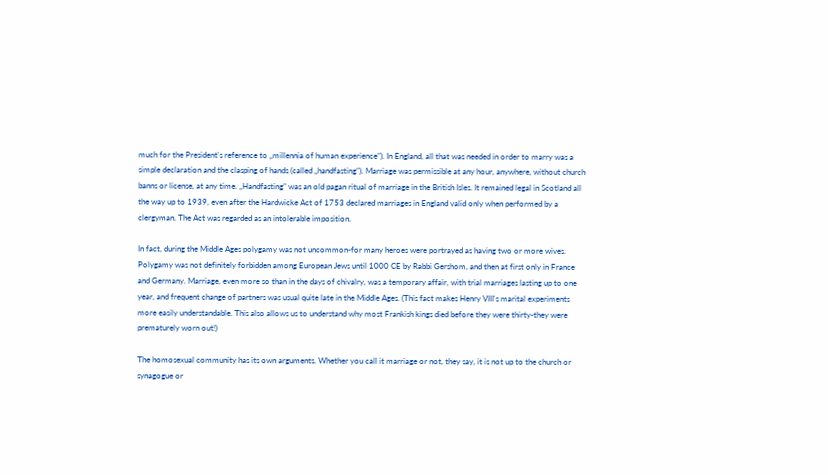much for the President's reference to „millennia of human experience"). In England, all that was needed in order to marry was a simple declaration and the clasping of hands (called „handfasting"). Marriage was permissible at any hour, anywhere, without church banns or license, at any time. „Handfasting" was an old pagan ritual of marriage in the British Isles. It remained legal in Scotland all the way up to 1939, even after the Hardwicke Act of 1753 declared marriages in England valid only when performed by a clergyman. The Act was regarded as an intolerable imposition.

In fact, during the Middle Ages polygamy was not uncommon-for many heroes were portrayed as having two or more wives. Polygamy was not definitely forbidden among European Jews until 1000 CE by Rabbi Gershom, and then at first only in France and Germany. Marriage, even more so than in the days of chivalry, was a temporary affair, with trial marriages lasting up to one year, and frequent change of partners was usual quite late in the Middle Ages. (This fact makes Henry VIII's marital experiments more easily understandable. This also allows us to understand why most Frankish kings died before they were thirty-they were prematurely worn out!)

The homosexual community has its own arguments. Whether you call it marriage or not, they say, it is not up to the church or synagogue or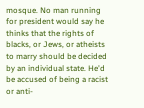mosque. No man running for president would say he thinks that the rights of blacks, or Jews, or atheists to marry should be decided by an individual state. He'd be accused of being a racist or anti-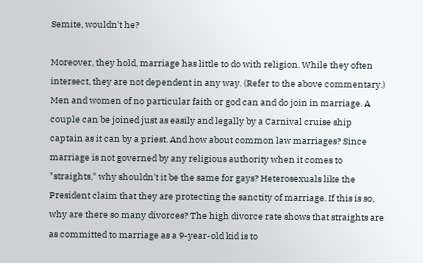Semite, wouldn't he?

Moreover, they hold, marriage has little to do with religion. While they often intersect, they are not dependent in any way. (Refer to the above commentary.) Men and women of no particular faith or god can and do join in marriage. A couple can be joined just as easily and legally by a Carnival cruise ship captain as it can by a priest. And how about common law marriages? Since marriage is not governed by any religious authority when it comes to "straights," why shouldn't it be the same for gays? Heterosexuals like the President claim that they are protecting the sanctity of marriage. If this is so, why are there so many divorces? The high divorce rate shows that straights are as committed to marriage as a 9-year-old kid is to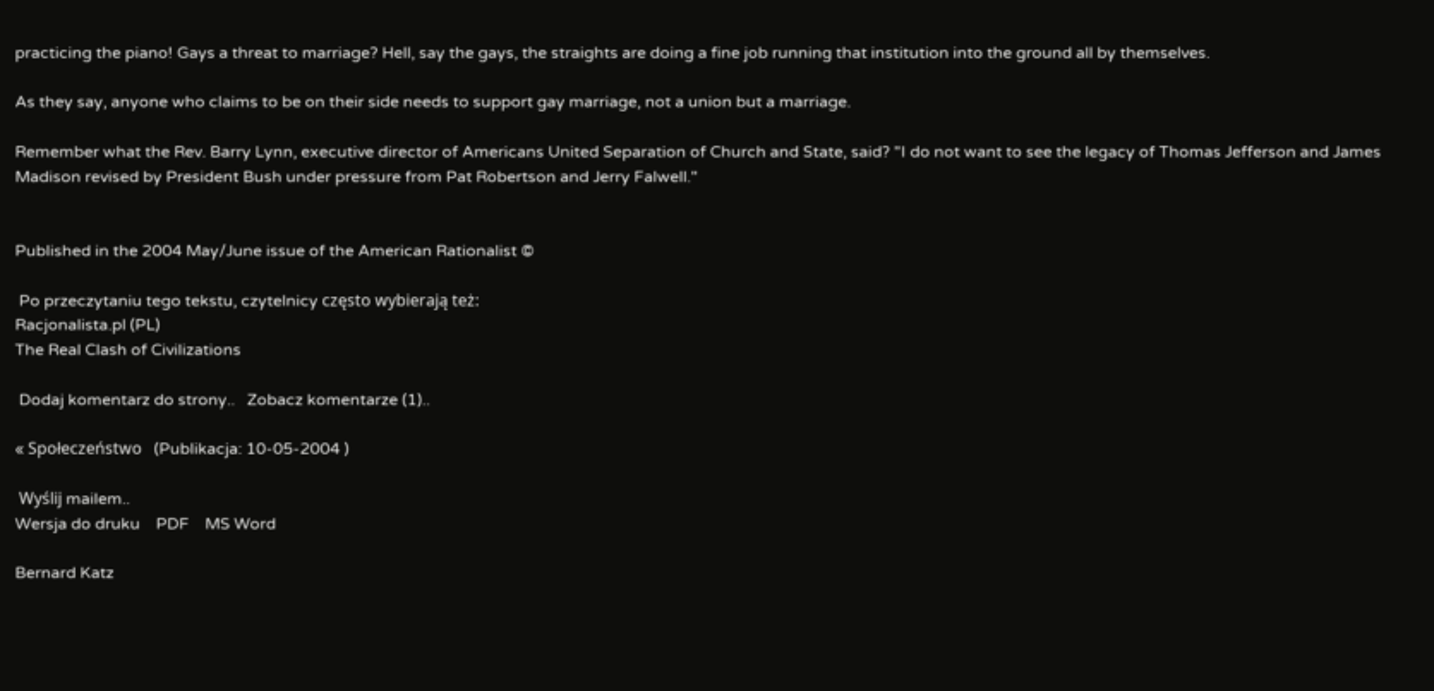practicing the piano! Gays a threat to marriage? Hell, say the gays, the straights are doing a fine job running that institution into the ground all by themselves.

As they say, anyone who claims to be on their side needs to support gay marriage, not a union but a marriage.

Remember what the Rev. Barry Lynn, executive director of Americans United Separation of Church and State, said? "I do not want to see the legacy of Thomas Jefferson and James Madison revised by President Bush under pressure from Pat Robertson and Jerry Falwell."


Published in the 2004 May/June issue of the American Rationalist ©

 Po przeczytaniu tego tekstu, czytelnicy często wybierają też:
Racjonalista.pl (PL)
The Real Clash of Civilizations

 Dodaj komentarz do strony..   Zobacz komentarze (1)..

« Społeczeństwo   (Publikacja: 10-05-2004 )

 Wyślij mailem..
Wersja do druku    PDF    MS Word

Bernard Katz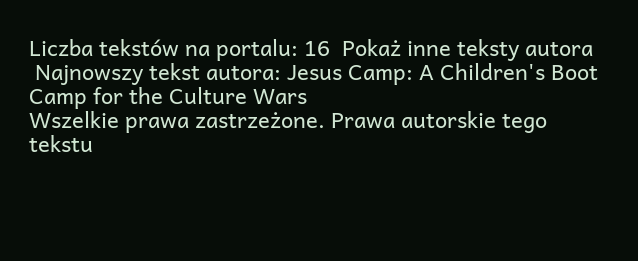Liczba tekstów na portalu: 16  Pokaż inne teksty autora
 Najnowszy tekst autora: Jesus Camp: A Children's Boot Camp for the Culture Wars
Wszelkie prawa zastrzeżone. Prawa autorskie tego tekstu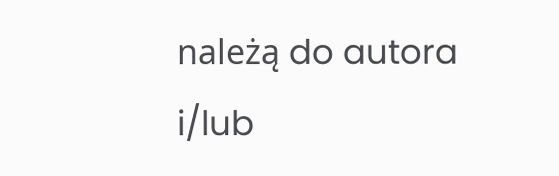należą do autora i/lub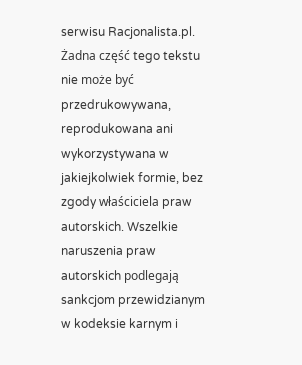serwisu Racjonalista.pl. Żadna część tego tekstu nie może być przedrukowywana, reprodukowana ani wykorzystywana w jakiejkolwiek formie, bez zgody właściciela praw autorskich. Wszelkie naruszenia praw autorskich podlegają sankcjom przewidzianym w kodeksie karnym i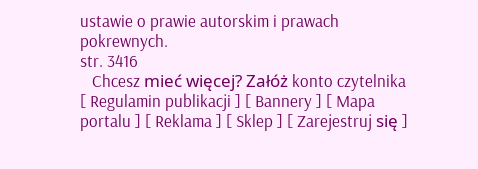ustawie o prawie autorskim i prawach pokrewnych.
str. 3416
   Chcesz mieć więcej? Załóż konto czytelnika
[ Regulamin publikacji ] [ Bannery ] [ Mapa portalu ] [ Reklama ] [ Sklep ] [ Zarejestruj się ]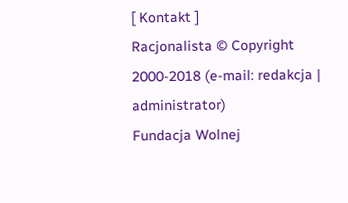[ Kontakt ]
Racjonalista © Copyright 2000-2018 (e-mail: redakcja | administrator)
Fundacja Wolnej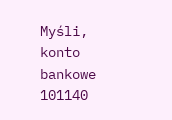Myśli, konto bankowe 101140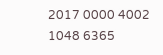2017 0000 4002 1048 6365